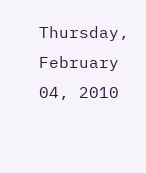Thursday, February 04, 2010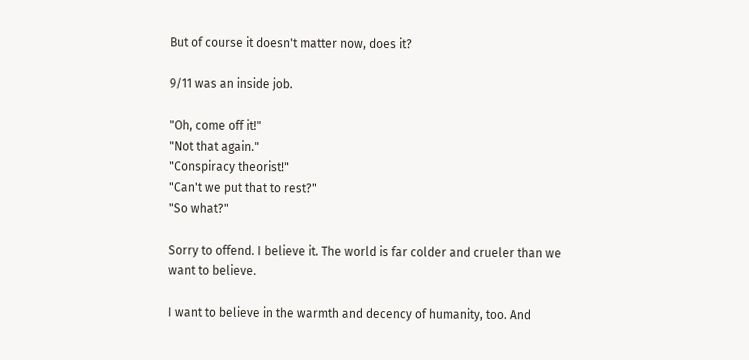But of course it doesn't matter now, does it?

9/11 was an inside job.

"Oh, come off it!"
"Not that again."
"Conspiracy theorist!"
"Can't we put that to rest?"
"So what?"

Sorry to offend. I believe it. The world is far colder and crueler than we want to believe.

I want to believe in the warmth and decency of humanity, too. And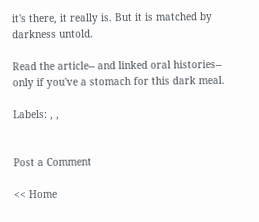it's there, it really is. But it is matched by darkness untold.

Read the article-- and linked oral histories-- only if you've a stomach for this dark meal.

Labels: , ,


Post a Comment

<< Home